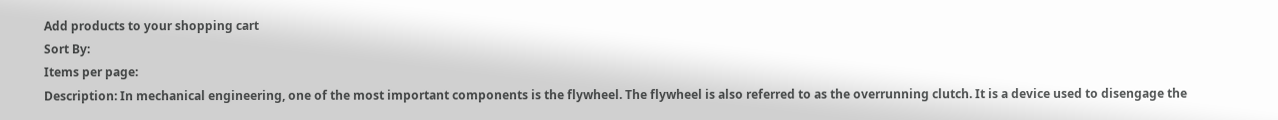Add products to your shopping cart
Sort By:
Items per page:
Description: In mechanical engineering, one of the most important components is the flywheel. The flywheel is also referred to as the overrunning clutch. It is a device used to disengage the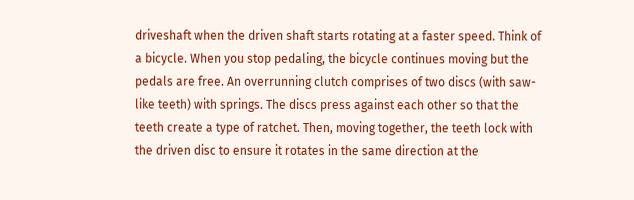driveshaft when the driven shaft starts rotating at a faster speed. Think of a bicycle. When you stop pedaling, the bicycle continues moving but the pedals are free. An overrunning clutch comprises of two discs (with saw-like teeth) with springs. The discs press against each other so that the teeth create a type of ratchet. Then, moving together, the teeth lock with the driven disc to ensure it rotates in the same direction at the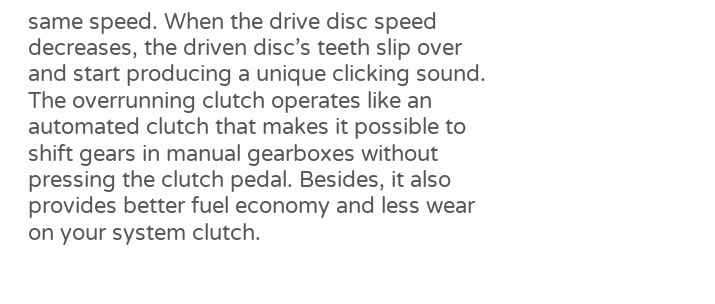same speed. When the drive disc speed decreases, the driven disc’s teeth slip over and start producing a unique clicking sound. The overrunning clutch operates like an automated clutch that makes it possible to shift gears in manual gearboxes without pressing the clutch pedal. Besides, it also provides better fuel economy and less wear on your system clutch.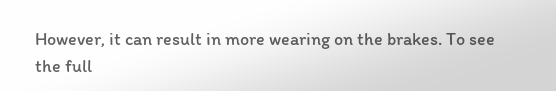However, it can result in more wearing on the brakes. To see the full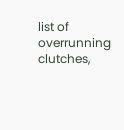list of overrunning clutches,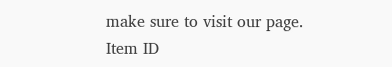make sure to visit our page.
Item ID